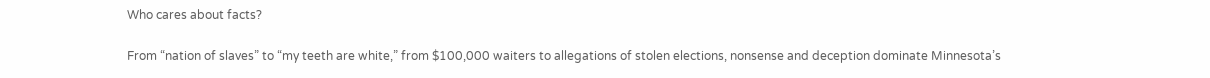Who cares about facts?

From “nation of slaves” to “my teeth are white,” from $100,000 waiters to allegations of stolen elections, nonsense and deception dominate Minnesota’s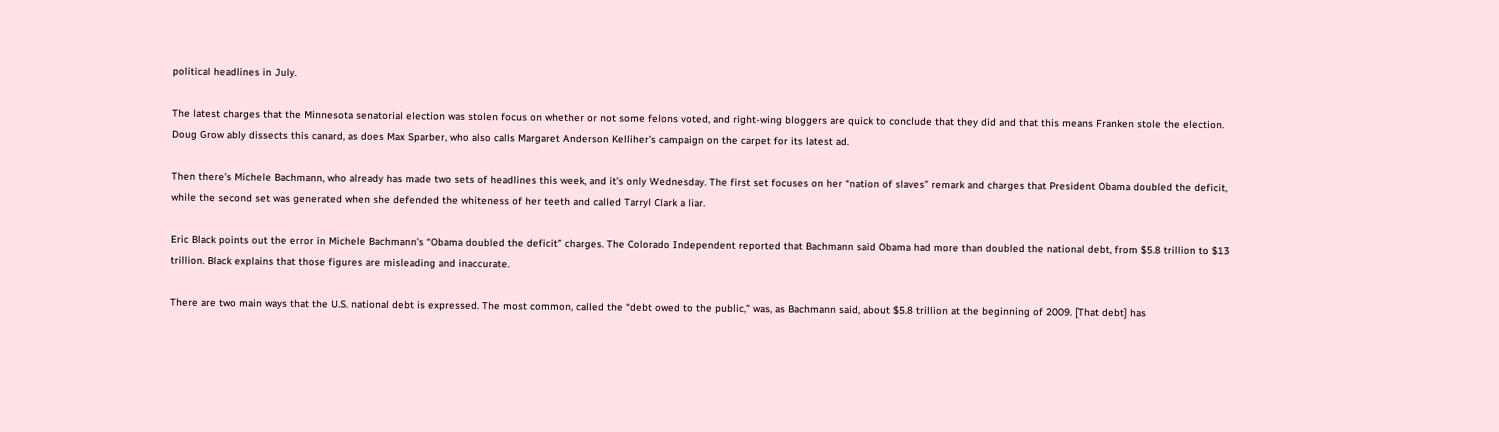political headlines in July.

The latest charges that the Minnesota senatorial election was stolen focus on whether or not some felons voted, and right-wing bloggers are quick to conclude that they did and that this means Franken stole the election.  Doug Grow ably dissects this canard, as does Max Sparber, who also calls Margaret Anderson Kelliher’s campaign on the carpet for its latest ad.

Then there’s Michele Bachmann, who already has made two sets of headlines this week, and it’s only Wednesday. The first set focuses on her “nation of slaves” remark and charges that President Obama doubled the deficit, while the second set was generated when she defended the whiteness of her teeth and called Tarryl Clark a liar.

Eric Black points out the error in Michele Bachmann’s “Obama doubled the deficit” charges. The Colorado Independent reported that Bachmann said Obama had more than doubled the national debt, from $5.8 trillion to $13 trillion. Black explains that those figures are misleading and inaccurate.

There are two main ways that the U.S. national debt is expressed. The most common, called the “debt owed to the public,” was, as Bachmann said, about $5.8 trillion at the beginning of 2009. [That debt] has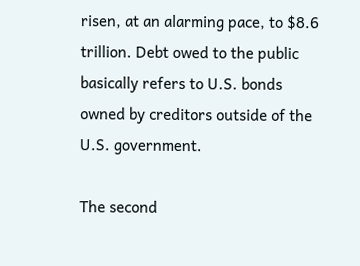risen, at an alarming pace, to $8.6 trillion. Debt owed to the public basically refers to U.S. bonds owned by creditors outside of the U.S. government.

The second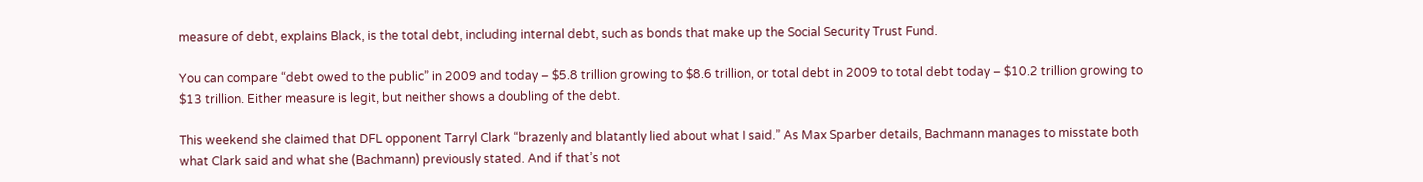measure of debt, explains Black, is the total debt, including internal debt, such as bonds that make up the Social Security Trust Fund.

You can compare “debt owed to the public” in 2009 and today – $5.8 trillion growing to $8.6 trillion, or total debt in 2009 to total debt today – $10.2 trillion growing to $13 trillion. Either measure is legit, but neither shows a doubling of the debt.

This weekend she claimed that DFL opponent Tarryl Clark “brazenly and blatantly lied about what I said.” As Max Sparber details, Bachmann manages to misstate both what Clark said and what she (Bachmann) previously stated. And if that’s not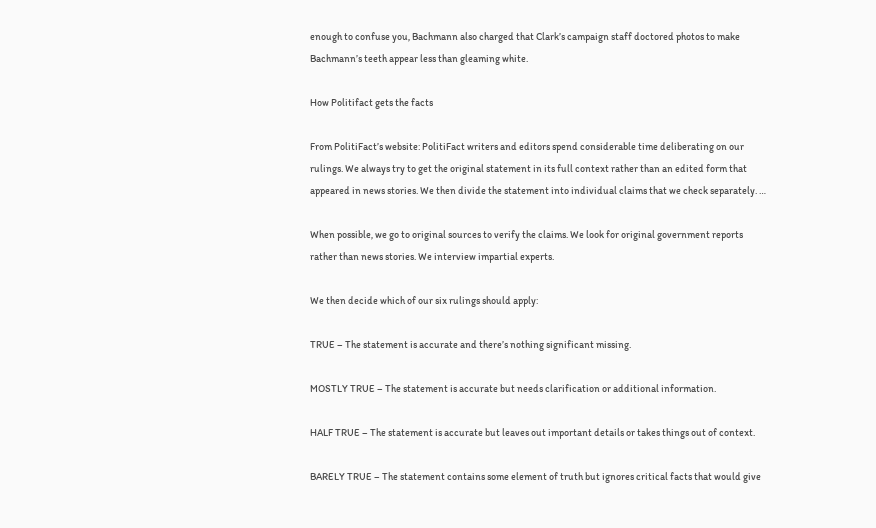enough to confuse you, Bachmann also charged that Clark’s campaign staff doctored photos to make Bachmann’s teeth appear less than gleaming white.

How Politifact gets the facts

From PolitiFact’s website: PolitiFact writers and editors spend considerable time deliberating on our rulings. We always try to get the original statement in its full context rather than an edited form that appeared in news stories. We then divide the statement into individual claims that we check separately. …

When possible, we go to original sources to verify the claims. We look for original government reports rather than news stories. We interview impartial experts.

We then decide which of our six rulings should apply:

TRUE – The statement is accurate and there’s nothing significant missing.

MOSTLY TRUE – The statement is accurate but needs clarification or additional information.

HALF TRUE – The statement is accurate but leaves out important details or takes things out of context.

BARELY TRUE – The statement contains some element of truth but ignores critical facts that would give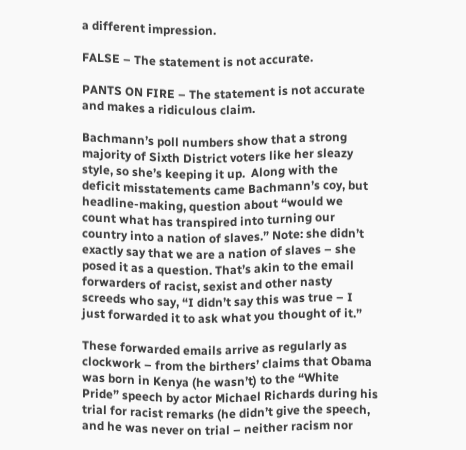a different impression.

FALSE – The statement is not accurate.

PANTS ON FIRE – The statement is not accurate and makes a ridiculous claim.

Bachmann’s poll numbers show that a strong majority of Sixth District voters like her sleazy style, so she’s keeping it up.  Along with the deficit misstatements came Bachmann’s coy, but headline-making, question about “would we count what has transpired into turning our country into a nation of slaves.” Note: she didn’t exactly say that we are a nation of slaves – she posed it as a question. That’s akin to the email forwarders of racist, sexist and other nasty screeds who say, “I didn’t say this was true – I just forwarded it to ask what you thought of it.”

These forwarded emails arrive as regularly as clockwork – from the birthers’ claims that Obama was born in Kenya (he wasn’t) to the “White Pride” speech by actor Michael Richards during his trial for racist remarks (he didn’t give the speech, and he was never on trial – neither racism nor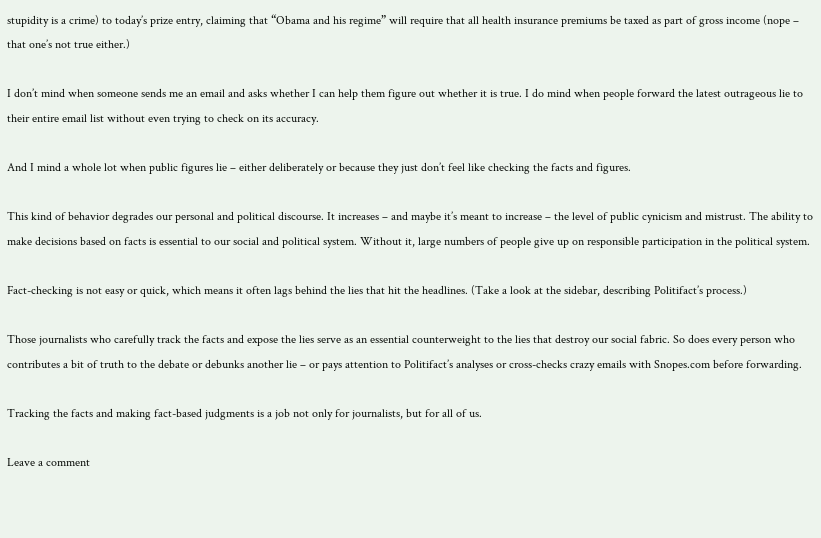stupidity is a crime) to today’s prize entry, claiming that “Obama and his regime” will require that all health insurance premiums be taxed as part of gross income (nope – that one’s not true either.)

I don’t mind when someone sends me an email and asks whether I can help them figure out whether it is true. I do mind when people forward the latest outrageous lie to their entire email list without even trying to check on its accuracy.

And I mind a whole lot when public figures lie – either deliberately or because they just don’t feel like checking the facts and figures.

This kind of behavior degrades our personal and political discourse. It increases – and maybe it’s meant to increase – the level of public cynicism and mistrust. The ability to make decisions based on facts is essential to our social and political system. Without it, large numbers of people give up on responsible participation in the political system.

Fact-checking is not easy or quick, which means it often lags behind the lies that hit the headlines. (Take a look at the sidebar, describing Politifact’s process.)

Those journalists who carefully track the facts and expose the lies serve as an essential counterweight to the lies that destroy our social fabric. So does every person who contributes a bit of truth to the debate or debunks another lie – or pays attention to Politifact’s analyses or cross-checks crazy emails with Snopes.com before forwarding.

Tracking the facts and making fact-based judgments is a job not only for journalists, but for all of us.

Leave a comment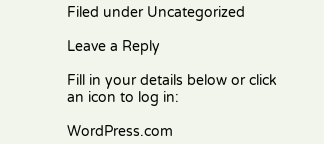Filed under Uncategorized

Leave a Reply

Fill in your details below or click an icon to log in:

WordPress.com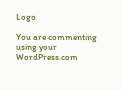Logo

You are commenting using your WordPress.com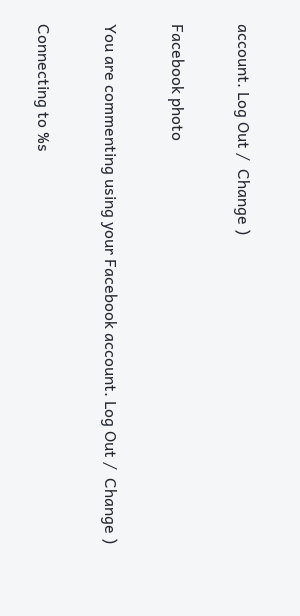account. Log Out /  Change )

Facebook photo

You are commenting using your Facebook account. Log Out /  Change )

Connecting to %s